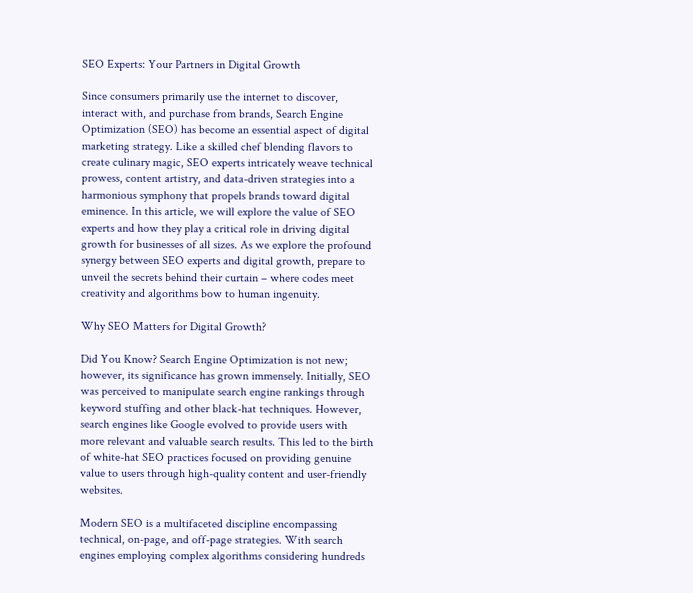SEO Experts: Your Partners in Digital Growth

Since consumers primarily use the internet to discover, interact with, and purchase from brands, Search Engine Optimization (SEO) has become an essential aspect of digital marketing strategy. Like a skilled chef blending flavors to create culinary magic, SEO experts intricately weave technical prowess, content artistry, and data-driven strategies into a harmonious symphony that propels brands toward digital eminence. In this article, we will explore the value of SEO experts and how they play a critical role in driving digital growth for businesses of all sizes. As we explore the profound synergy between SEO experts and digital growth, prepare to unveil the secrets behind their curtain – where codes meet creativity and algorithms bow to human ingenuity.

Why SEO Matters for Digital Growth?

Did You Know? Search Engine Optimization is not new; however, its significance has grown immensely. Initially, SEO was perceived to manipulate search engine rankings through keyword stuffing and other black-hat techniques. However, search engines like Google evolved to provide users with more relevant and valuable search results. This led to the birth of white-hat SEO practices focused on providing genuine value to users through high-quality content and user-friendly websites.

Modern SEO is a multifaceted discipline encompassing technical, on-page, and off-page strategies. With search engines employing complex algorithms considering hundreds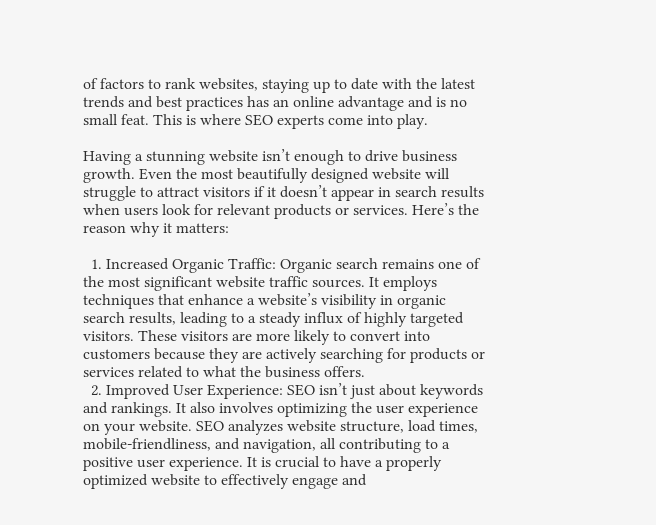of factors to rank websites, staying up to date with the latest trends and best practices has an online advantage and is no small feat. This is where SEO experts come into play.

Having a stunning website isn’t enough to drive business growth. Even the most beautifully designed website will struggle to attract visitors if it doesn’t appear in search results when users look for relevant products or services. Here’s the reason why it matters:

  1. Increased Organic Traffic: Organic search remains one of the most significant website traffic sources. It employs techniques that enhance a website’s visibility in organic search results, leading to a steady influx of highly targeted visitors. These visitors are more likely to convert into customers because they are actively searching for products or services related to what the business offers.
  2. Improved User Experience: SEO isn’t just about keywords and rankings. It also involves optimizing the user experience on your website. SEO analyzes website structure, load times, mobile-friendliness, and navigation, all contributing to a positive user experience. It is crucial to have a properly optimized website to effectively engage and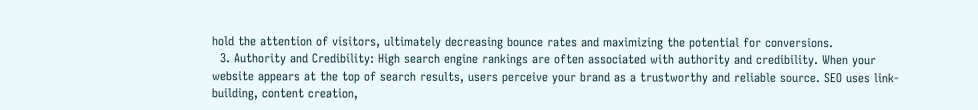hold the attention of visitors, ultimately decreasing bounce rates and maximizing the potential for conversions.
  3. Authority and Credibility: High search engine rankings are often associated with authority and credibility. When your website appears at the top of search results, users perceive your brand as a trustworthy and reliable source. SEO uses link-building, content creation,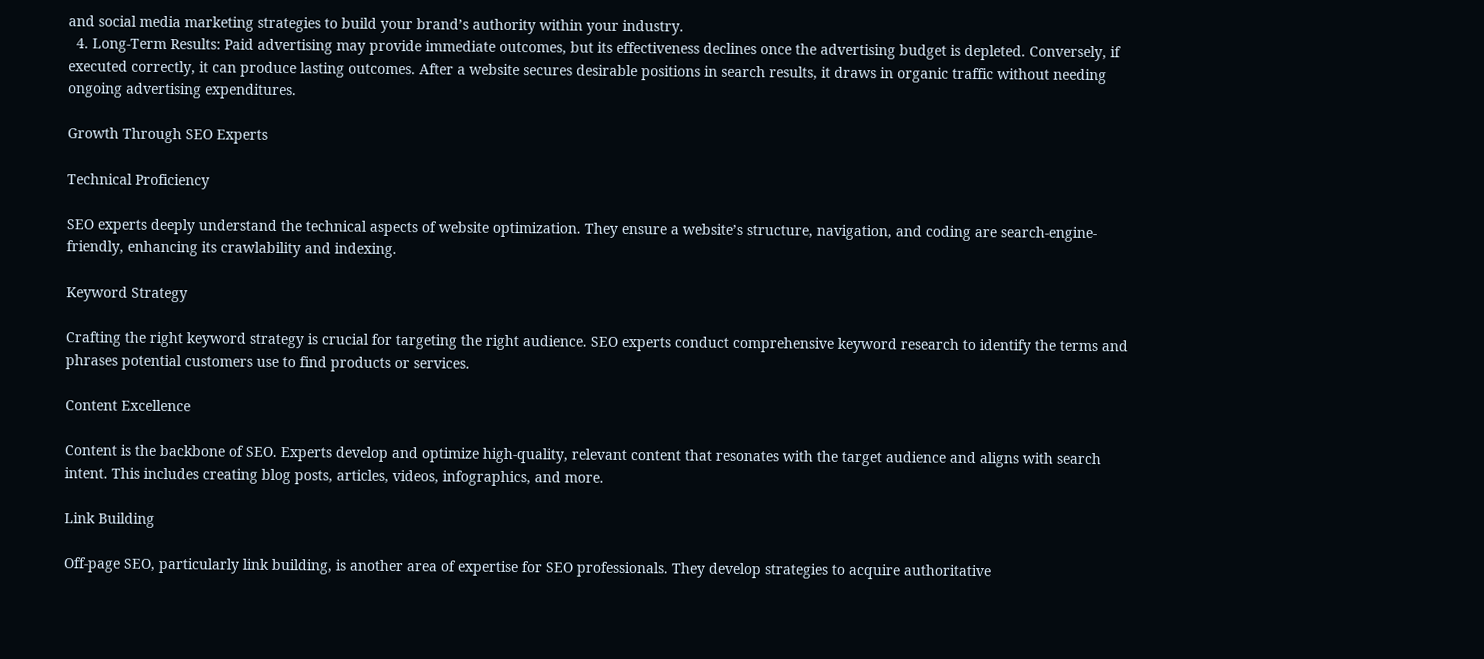and social media marketing strategies to build your brand’s authority within your industry.
  4. Long-Term Results: Paid advertising may provide immediate outcomes, but its effectiveness declines once the advertising budget is depleted. Conversely, if executed correctly, it can produce lasting outcomes. After a website secures desirable positions in search results, it draws in organic traffic without needing ongoing advertising expenditures.

Growth Through SEO Experts

Technical Proficiency

SEO experts deeply understand the technical aspects of website optimization. They ensure a website’s structure, navigation, and coding are search-engine-friendly, enhancing its crawlability and indexing.

Keyword Strategy

Crafting the right keyword strategy is crucial for targeting the right audience. SEO experts conduct comprehensive keyword research to identify the terms and phrases potential customers use to find products or services.

Content Excellence

Content is the backbone of SEO. Experts develop and optimize high-quality, relevant content that resonates with the target audience and aligns with search intent. This includes creating blog posts, articles, videos, infographics, and more.

Link Building

Off-page SEO, particularly link building, is another area of expertise for SEO professionals. They develop strategies to acquire authoritative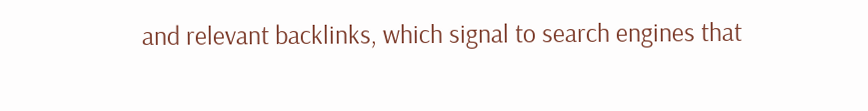and relevant backlinks, which signal to search engines that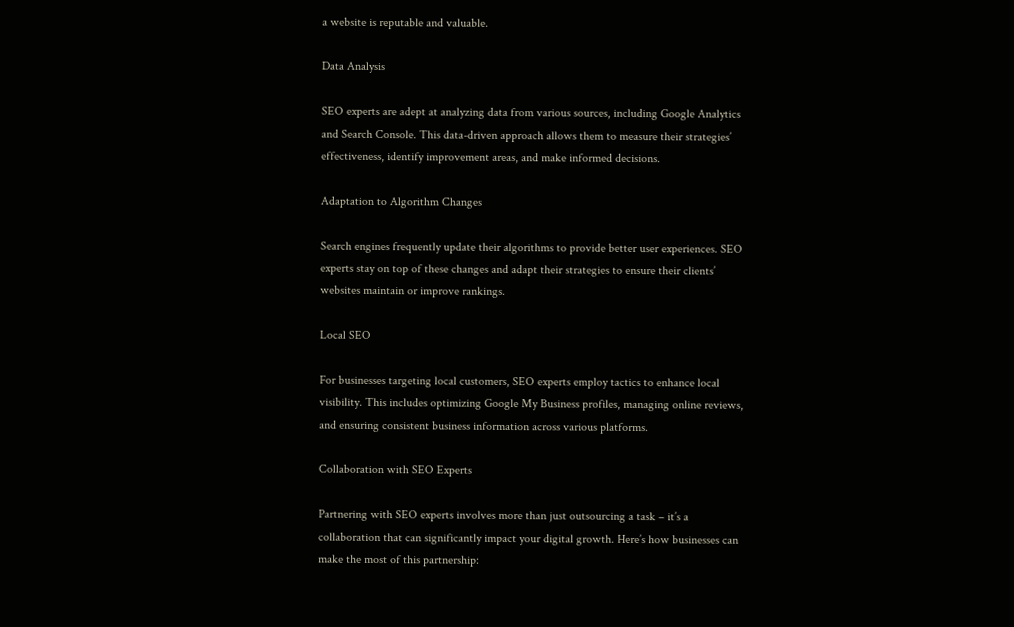a website is reputable and valuable.

Data Analysis

SEO experts are adept at analyzing data from various sources, including Google Analytics and Search Console. This data-driven approach allows them to measure their strategies’ effectiveness, identify improvement areas, and make informed decisions.

Adaptation to Algorithm Changes

Search engines frequently update their algorithms to provide better user experiences. SEO experts stay on top of these changes and adapt their strategies to ensure their clients’ websites maintain or improve rankings.

Local SEO

For businesses targeting local customers, SEO experts employ tactics to enhance local visibility. This includes optimizing Google My Business profiles, managing online reviews, and ensuring consistent business information across various platforms.

Collaboration with SEO Experts

Partnering with SEO experts involves more than just outsourcing a task – it’s a collaboration that can significantly impact your digital growth. Here’s how businesses can make the most of this partnership: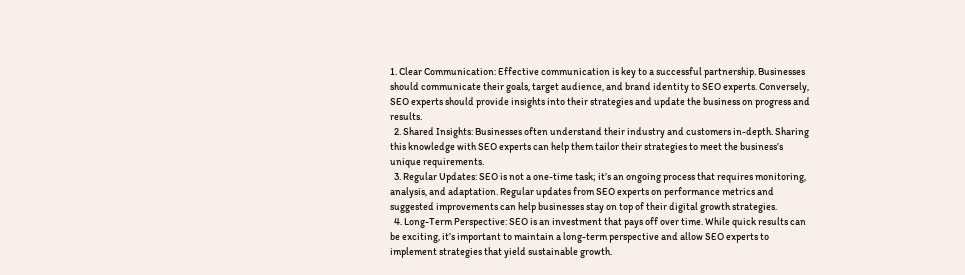1. Clear Communication: Effective communication is key to a successful partnership. Businesses should communicate their goals, target audience, and brand identity to SEO experts. Conversely, SEO experts should provide insights into their strategies and update the business on progress and results.
  2. Shared Insights: Businesses often understand their industry and customers in-depth. Sharing this knowledge with SEO experts can help them tailor their strategies to meet the business’s unique requirements.
  3. Regular Updates: SEO is not a one-time task; it’s an ongoing process that requires monitoring, analysis, and adaptation. Regular updates from SEO experts on performance metrics and suggested improvements can help businesses stay on top of their digital growth strategies.
  4. Long-Term Perspective: SEO is an investment that pays off over time. While quick results can be exciting, it’s important to maintain a long-term perspective and allow SEO experts to implement strategies that yield sustainable growth.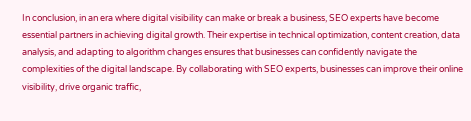In conclusion, in an era where digital visibility can make or break a business, SEO experts have become essential partners in achieving digital growth. Their expertise in technical optimization, content creation, data analysis, and adapting to algorithm changes ensures that businesses can confidently navigate the complexities of the digital landscape. By collaborating with SEO experts, businesses can improve their online visibility, drive organic traffic,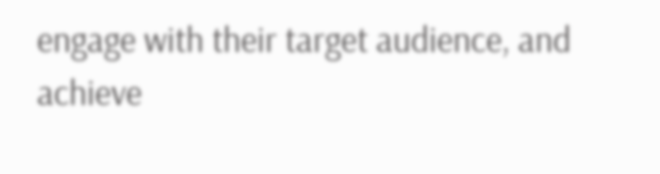engage with their target audience, and achieve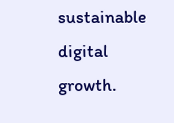sustainable digital growth.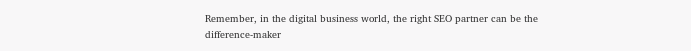Remember, in the digital business world, the right SEO partner can be the difference-maker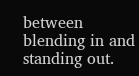between blending in and standing out.